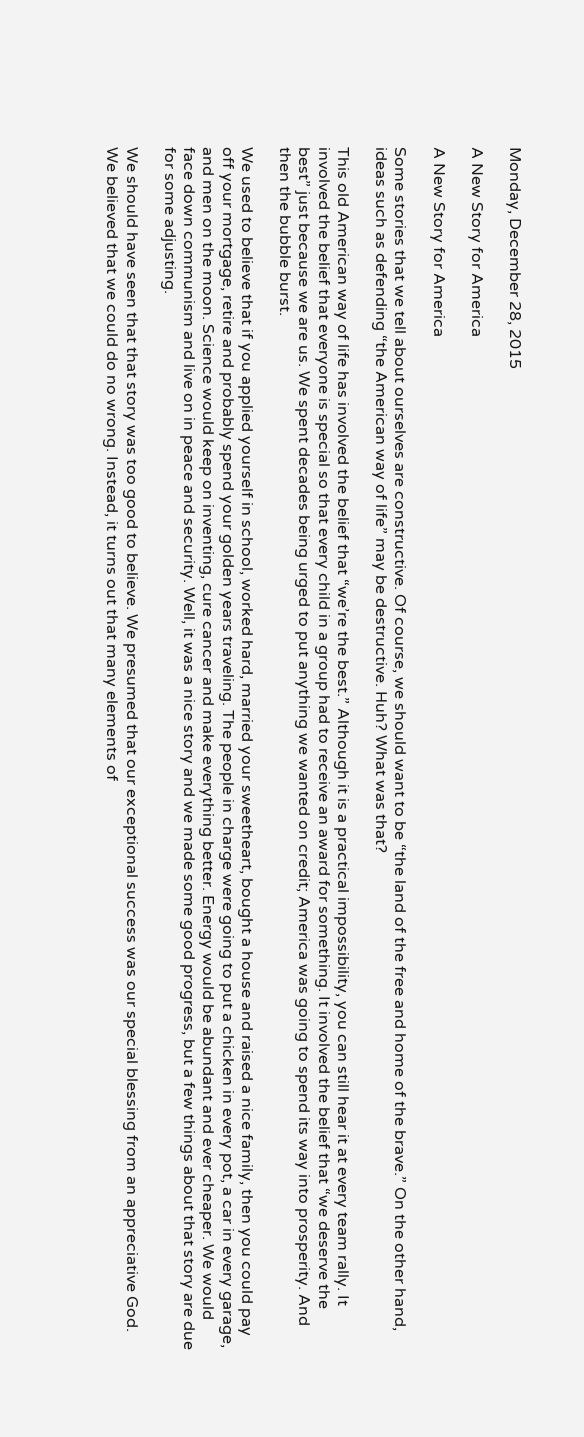Monday, December 28, 2015

A New Story for America

A New Story for America

Some stories that we tell about ourselves are constructive. Of course, we should want to be “the land of the free and home of the brave.” On the other hand, ideas such as defending “the American way of life” may be destructive. Huh? What was that?

This old American way of life has involved the belief that “we’re the best.” Although it is a practical impossibility, you can still hear it at every team rally. It involved the belief that everyone is special so that every child in a group had to receive an award for something. It involved the belief that “we deserve the best” just because we are us. We spent decades being urged to put anything we wanted on credit; America was going to spend its way into prosperity. And then the bubble burst.

We used to believe that if you applied yourself in school, worked hard, married your sweetheart, bought a house and raised a nice family, then you could pay off your mortgage, retire and probably spend your golden years traveling. The people in charge were going to put a chicken in every pot, a car in every garage, and men on the moon. Science would keep on inventing, cure cancer and make everything better. Energy would be abundant and ever cheaper. We would face down communism and live on in peace and security. Well, it was a nice story and we made some good progress, but a few things about that story are due for some adjusting.

We should have seen that that story was too good to believe. We presumed that our exceptional success was our special blessing from an appreciative God. We believed that we could do no wrong. Instead, it turns out that many elements of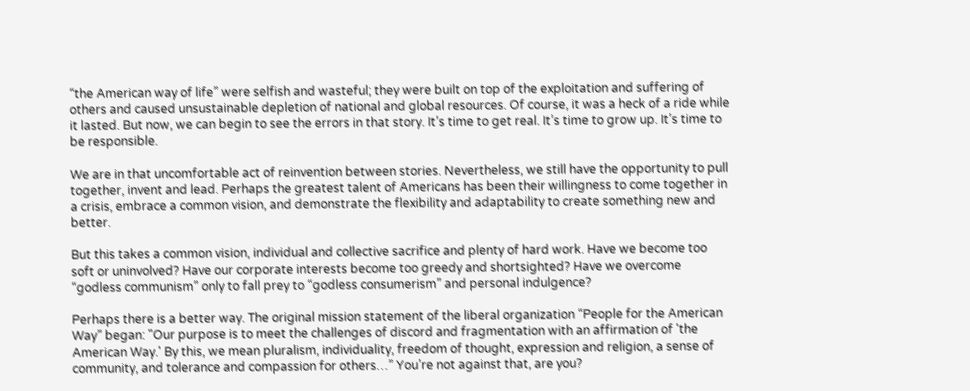“the American way of life” were selfish and wasteful; they were built on top of the exploitation and suffering of others and caused unsustainable depletion of national and global resources. Of course, it was a heck of a ride while it lasted. But now, we can begin to see the errors in that story. It’s time to get real. It’s time to grow up. It’s time to be responsible.

We are in that uncomfortable act of reinvention between stories. Nevertheless, we still have the opportunity to pull together, invent and lead. Perhaps the greatest talent of Americans has been their willingness to come together in a crisis, embrace a common vision, and demonstrate the flexibility and adaptability to create something new and better.

But this takes a common vision, individual and collective sacrifice and plenty of hard work. Have we become too soft or uninvolved? Have our corporate interests become too greedy and shortsighted? Have we overcome “godless communism” only to fall prey to “godless consumerism” and personal indulgence?

Perhaps there is a better way. The original mission statement of the liberal organization “People for the American Way” began: "Our purpose is to meet the challenges of discord and fragmentation with an affirmation of 'the American Way.' By this, we mean pluralism, individuality, freedom of thought, expression and religion, a sense of community, and tolerance and compassion for others…” You’re not against that, are you?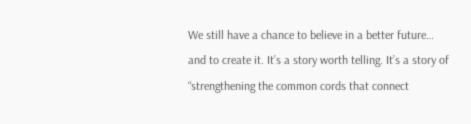We still have a chance to believe in a better future… and to create it. It’s a story worth telling. It’s a story of “strengthening the common cords that connect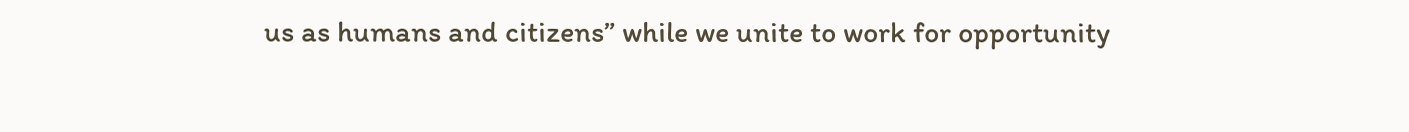us as humans and citizens” while we unite to work for opportunity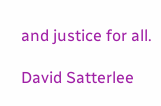and justice for all.

David Satterlee